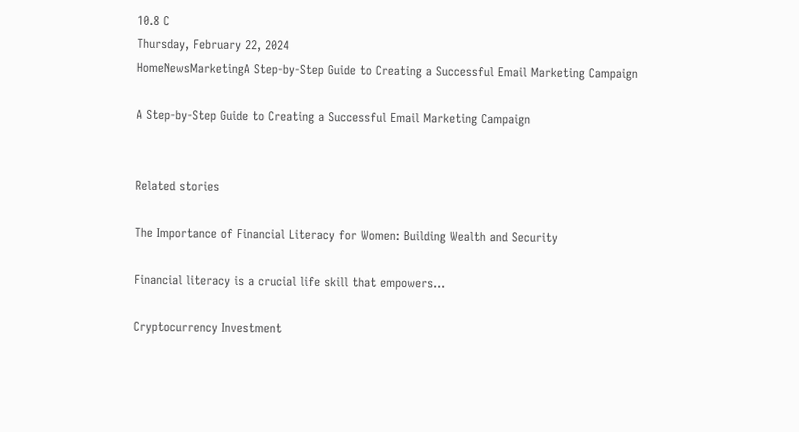10.8 C
Thursday, February 22, 2024
HomeNewsMarketingA Step-by-Step Guide to Creating a Successful Email Marketing Campaign

A Step-by-Step Guide to Creating a Successful Email Marketing Campaign


Related stories

The Importance of Financial Literacy for Women: Building Wealth and Security

Financial literacy is a crucial life skill that empowers...

Cryptocurrency Investment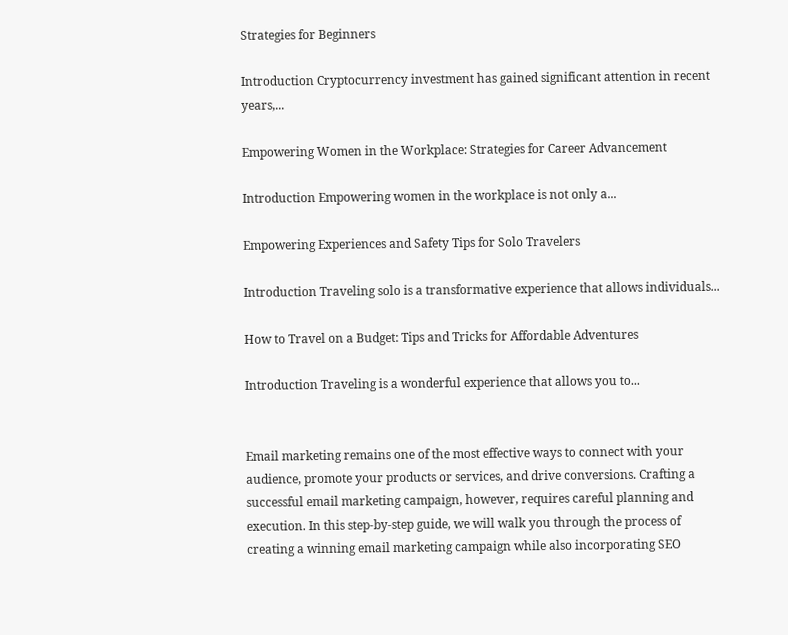Strategies for Beginners

Introduction Cryptocurrency investment has gained significant attention in recent years,...

Empowering Women in the Workplace: Strategies for Career Advancement

Introduction Empowering women in the workplace is not only a...

Empowering Experiences and Safety Tips for Solo Travelers

Introduction Traveling solo is a transformative experience that allows individuals...

How to Travel on a Budget: Tips and Tricks for Affordable Adventures

Introduction Traveling is a wonderful experience that allows you to...


Email marketing remains one of the most effective ways to connect with your audience, promote your products or services, and drive conversions. Crafting a successful email marketing campaign, however, requires careful planning and execution. In this step-by-step guide, we will walk you through the process of creating a winning email marketing campaign while also incorporating SEO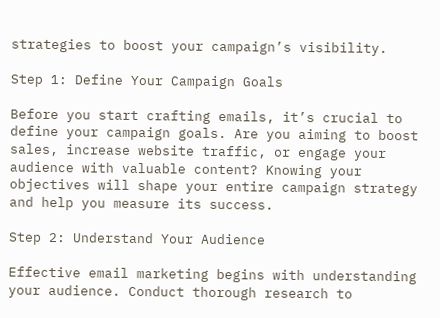strategies to boost your campaign’s visibility.

Step 1: Define Your Campaign Goals

Before you start crafting emails, it’s crucial to define your campaign goals. Are you aiming to boost sales, increase website traffic, or engage your audience with valuable content? Knowing your objectives will shape your entire campaign strategy and help you measure its success.

Step 2: Understand Your Audience

Effective email marketing begins with understanding your audience. Conduct thorough research to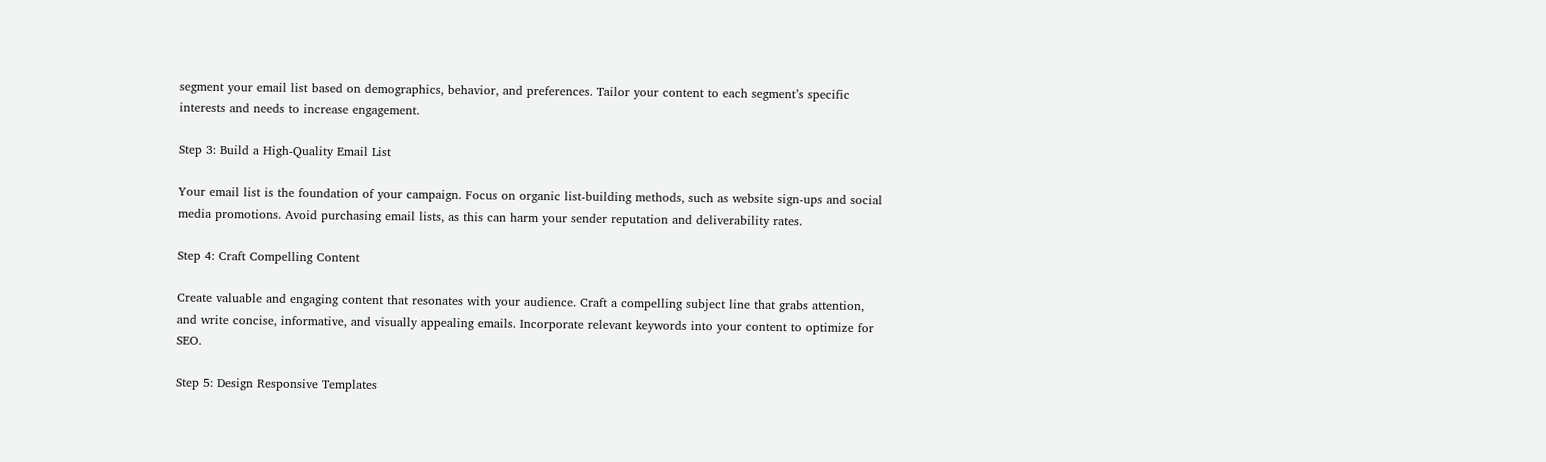segment your email list based on demographics, behavior, and preferences. Tailor your content to each segment’s specific interests and needs to increase engagement.

Step 3: Build a High-Quality Email List

Your email list is the foundation of your campaign. Focus on organic list-building methods, such as website sign-ups and social media promotions. Avoid purchasing email lists, as this can harm your sender reputation and deliverability rates.

Step 4: Craft Compelling Content

Create valuable and engaging content that resonates with your audience. Craft a compelling subject line that grabs attention, and write concise, informative, and visually appealing emails. Incorporate relevant keywords into your content to optimize for SEO.

Step 5: Design Responsive Templates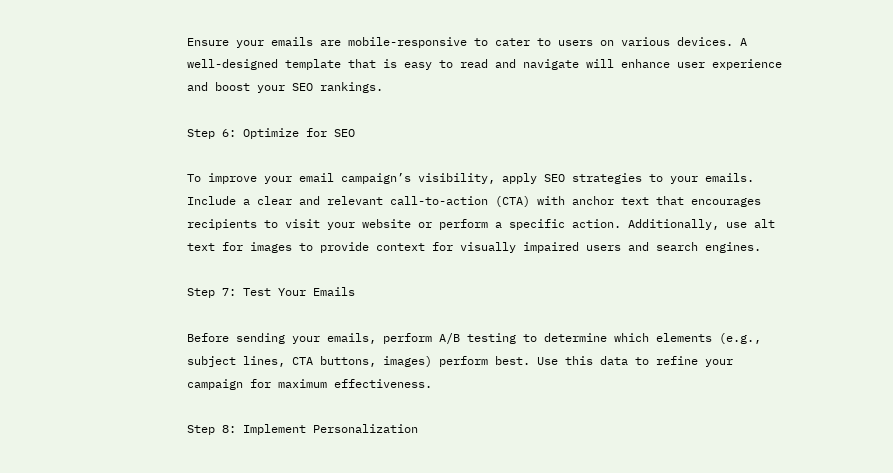Ensure your emails are mobile-responsive to cater to users on various devices. A well-designed template that is easy to read and navigate will enhance user experience and boost your SEO rankings.

Step 6: Optimize for SEO

To improve your email campaign’s visibility, apply SEO strategies to your emails. Include a clear and relevant call-to-action (CTA) with anchor text that encourages recipients to visit your website or perform a specific action. Additionally, use alt text for images to provide context for visually impaired users and search engines.

Step 7: Test Your Emails

Before sending your emails, perform A/B testing to determine which elements (e.g., subject lines, CTA buttons, images) perform best. Use this data to refine your campaign for maximum effectiveness.

Step 8: Implement Personalization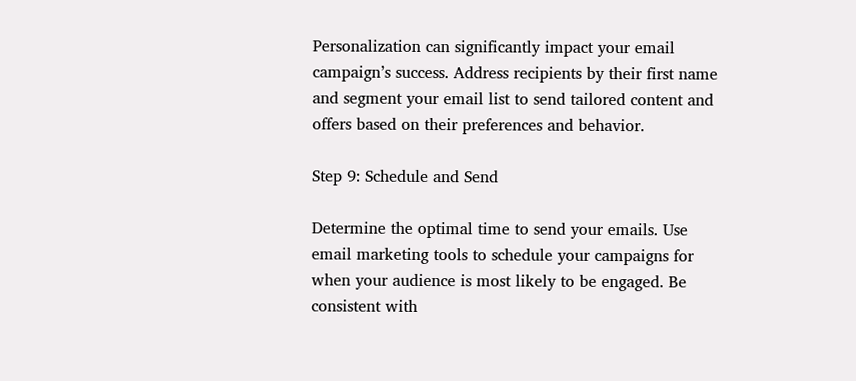Personalization can significantly impact your email campaign’s success. Address recipients by their first name and segment your email list to send tailored content and offers based on their preferences and behavior.

Step 9: Schedule and Send

Determine the optimal time to send your emails. Use email marketing tools to schedule your campaigns for when your audience is most likely to be engaged. Be consistent with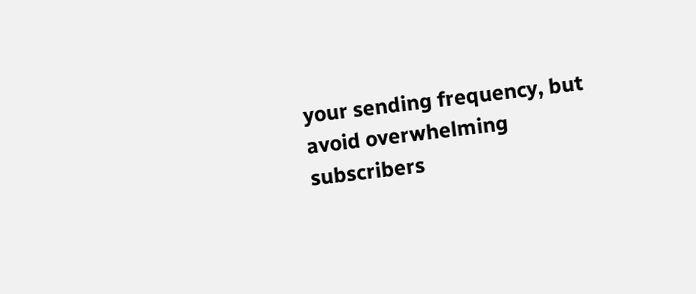your sending frequency, but avoid overwhelming subscribers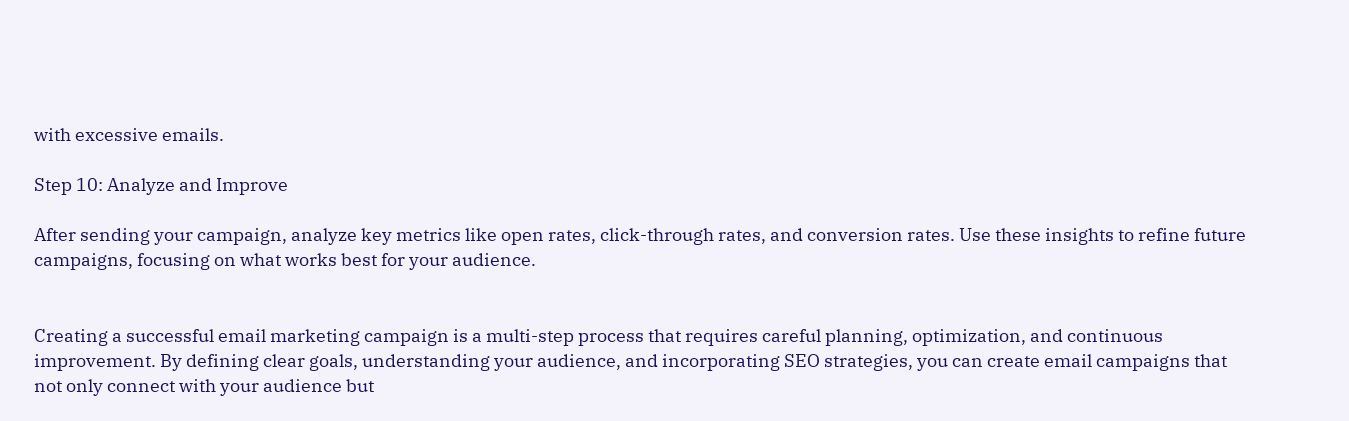with excessive emails.

Step 10: Analyze and Improve

After sending your campaign, analyze key metrics like open rates, click-through rates, and conversion rates. Use these insights to refine future campaigns, focusing on what works best for your audience.


Creating a successful email marketing campaign is a multi-step process that requires careful planning, optimization, and continuous improvement. By defining clear goals, understanding your audience, and incorporating SEO strategies, you can create email campaigns that not only connect with your audience but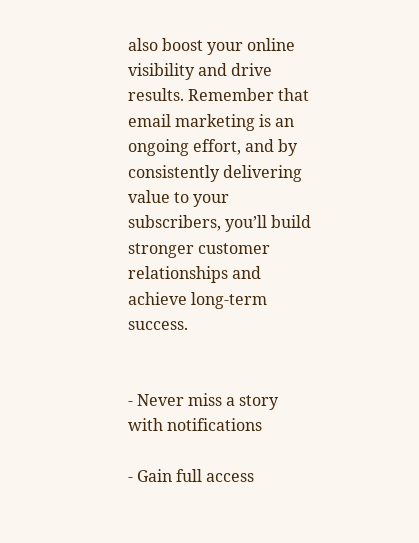also boost your online visibility and drive results. Remember that email marketing is an ongoing effort, and by consistently delivering value to your subscribers, you’ll build stronger customer relationships and achieve long-term success.


- Never miss a story with notifications

- Gain full access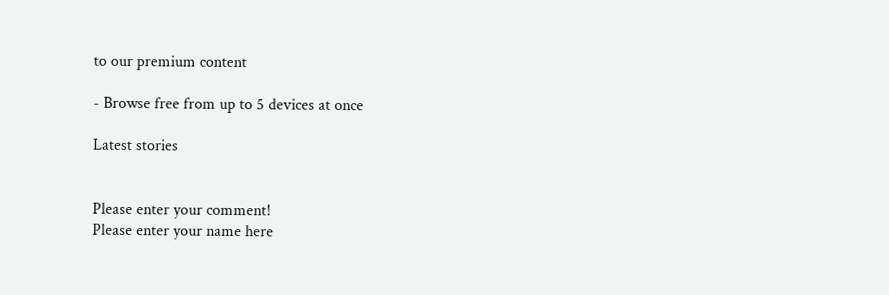to our premium content

- Browse free from up to 5 devices at once

Latest stories


Please enter your comment!
Please enter your name here